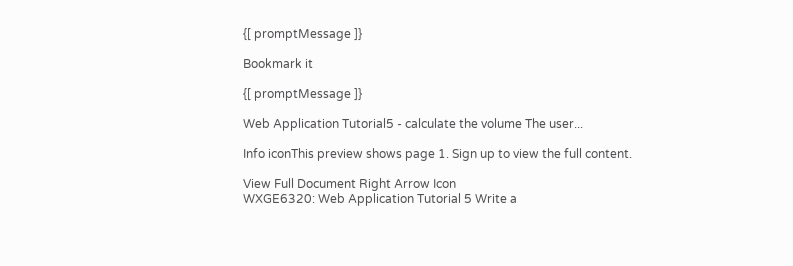{[ promptMessage ]}

Bookmark it

{[ promptMessage ]}

Web Application Tutorial5 - calculate the volume The user...

Info iconThis preview shows page 1. Sign up to view the full content.

View Full Document Right Arrow Icon
WXGE6320: Web Application Tutorial 5 Write a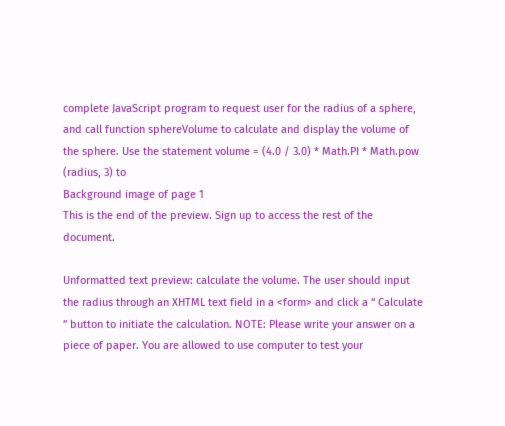complete JavaScript program to request user for the radius of a sphere, and call function sphereVolume to calculate and display the volume of the sphere. Use the statement volume = (4.0 / 3.0) * Math.PI * Math.pow (radius, 3) to
Background image of page 1
This is the end of the preview. Sign up to access the rest of the document.

Unformatted text preview: calculate the volume. The user should input the radius through an XHTML text field in a <form> and click a “ Calculate ” button to initiate the calculation. NOTE: Please write your answer on a piece of paper. You are allowed to use computer to test your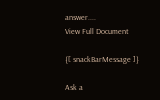answer....
View Full Document

{[ snackBarMessage ]}

Ask a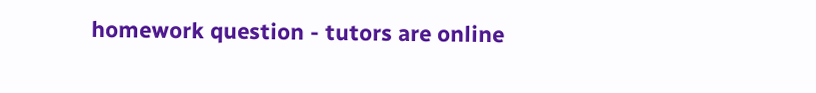homework question - tutors are online